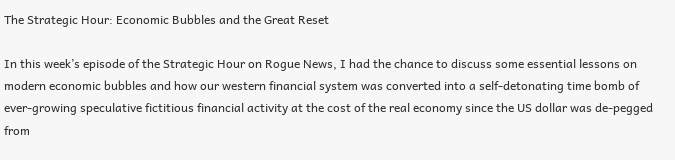The Strategic Hour: Economic Bubbles and the Great Reset

In this week’s episode of the Strategic Hour on Rogue News, I had the chance to discuss some essential lessons on modern economic bubbles and how our western financial system was converted into a self-detonating time bomb of ever-growing speculative fictitious financial activity at the cost of the real economy since the US dollar was de-pegged from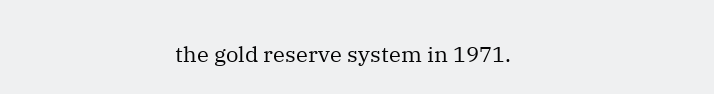the gold reserve system in 1971.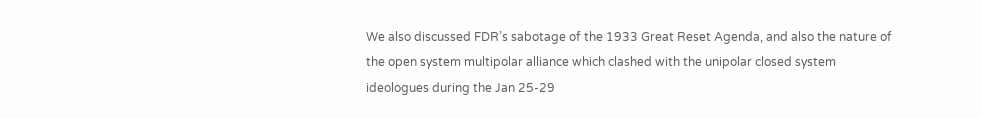We also discussed FDR’s sabotage of the 1933 Great Reset Agenda, and also the nature of the open system multipolar alliance which clashed with the unipolar closed system ideologues during the Jan 25-29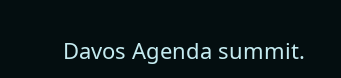Davos Agenda summit.